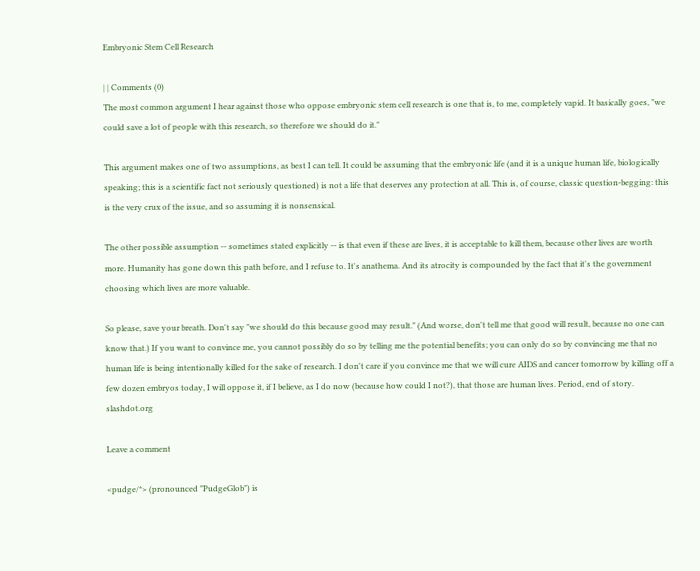Embryonic Stem Cell Research

| | Comments (0)
The most common argument I hear against those who oppose embryonic stem cell research is one that is, to me, completely vapid. It basically goes, "we could save a lot of people with this research, so therefore we should do it."

This argument makes one of two assumptions, as best I can tell. It could be assuming that the embryonic life (and it is a unique human life, biologically speaking; this is a scientific fact not seriously questioned) is not a life that deserves any protection at all. This is, of course, classic question-begging: this is the very crux of the issue, and so assuming it is nonsensical.

The other possible assumption -- sometimes stated explicitly -- is that even if these are lives, it is acceptable to kill them, because other lives are worth more. Humanity has gone down this path before, and I refuse to. It's anathema. And its atrocity is compounded by the fact that it's the government choosing which lives are more valuable.

So please, save your breath. Don't say "we should do this because good may result." (And worse, don't tell me that good will result, because no one can know that.) If you want to convince me, you cannot possibly do so by telling me the potential benefits; you can only do so by convincing me that no human life is being intentionally killed for the sake of research. I don't care if you convince me that we will cure AIDS and cancer tomorrow by killing off a few dozen embryos today, I will oppose it, if I believe, as I do now (because how could I not?), that those are human lives. Period, end of story. slashdot.org

Leave a comment

<pudge/*> (pronounced "PudgeGlob") is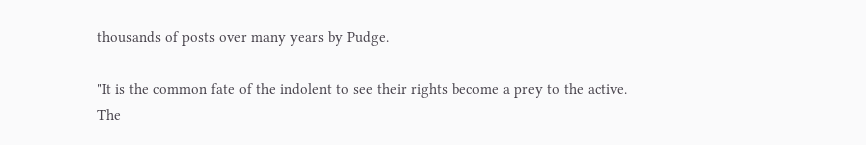thousands of posts over many years by Pudge.

"It is the common fate of the indolent to see their rights become a prey to the active. The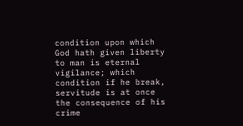condition upon which God hath given liberty to man is eternal vigilance; which condition if he break, servitude is at once the consequence of his crime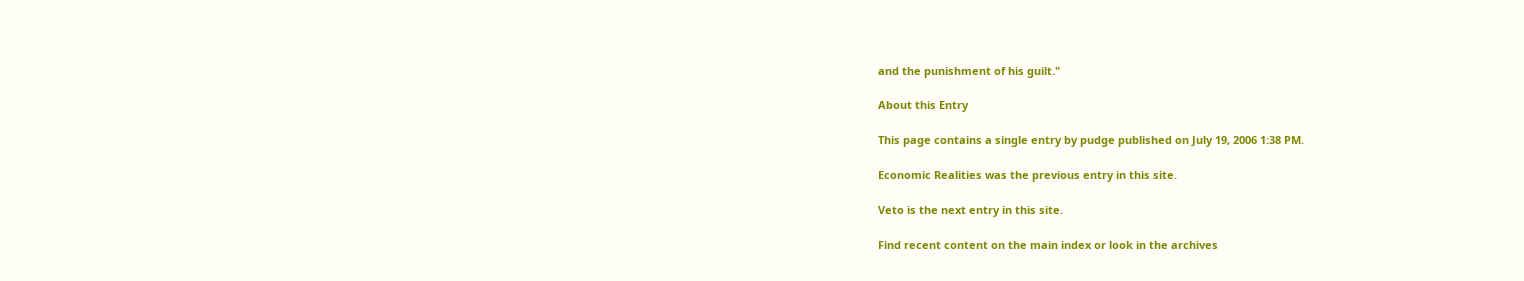and the punishment of his guilt."

About this Entry

This page contains a single entry by pudge published on July 19, 2006 1:38 PM.

Economic Realities was the previous entry in this site.

Veto is the next entry in this site.

Find recent content on the main index or look in the archives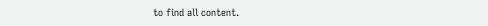to find all content.